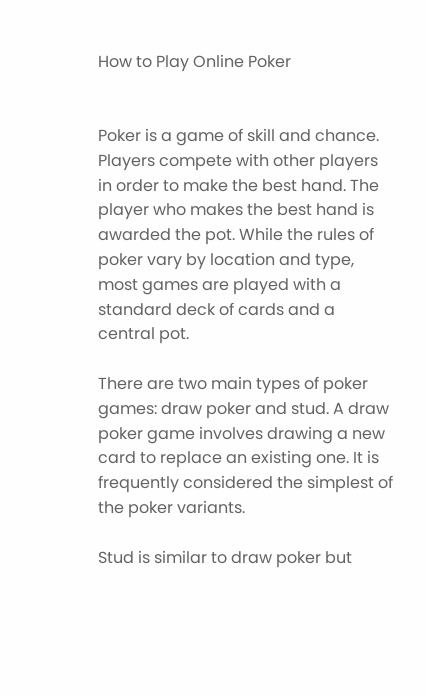How to Play Online Poker


Poker is a game of skill and chance. Players compete with other players in order to make the best hand. The player who makes the best hand is awarded the pot. While the rules of poker vary by location and type, most games are played with a standard deck of cards and a central pot.

There are two main types of poker games: draw poker and stud. A draw poker game involves drawing a new card to replace an existing one. It is frequently considered the simplest of the poker variants.

Stud is similar to draw poker but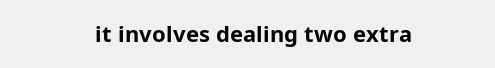it involves dealing two extra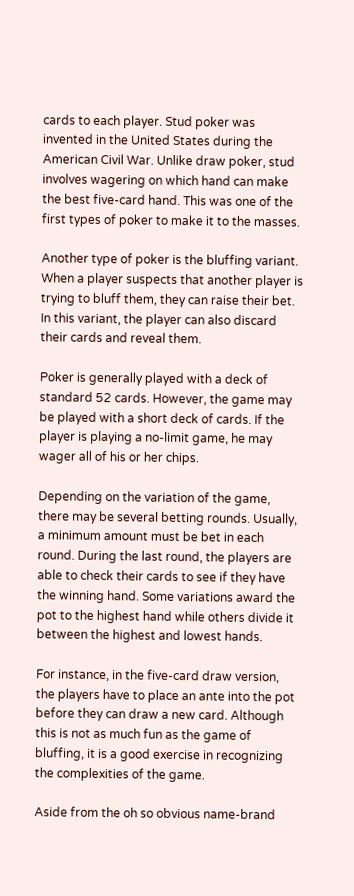cards to each player. Stud poker was invented in the United States during the American Civil War. Unlike draw poker, stud involves wagering on which hand can make the best five-card hand. This was one of the first types of poker to make it to the masses.

Another type of poker is the bluffing variant. When a player suspects that another player is trying to bluff them, they can raise their bet. In this variant, the player can also discard their cards and reveal them.

Poker is generally played with a deck of standard 52 cards. However, the game may be played with a short deck of cards. If the player is playing a no-limit game, he may wager all of his or her chips.

Depending on the variation of the game, there may be several betting rounds. Usually, a minimum amount must be bet in each round. During the last round, the players are able to check their cards to see if they have the winning hand. Some variations award the pot to the highest hand while others divide it between the highest and lowest hands.

For instance, in the five-card draw version, the players have to place an ante into the pot before they can draw a new card. Although this is not as much fun as the game of bluffing, it is a good exercise in recognizing the complexities of the game.

Aside from the oh so obvious name-brand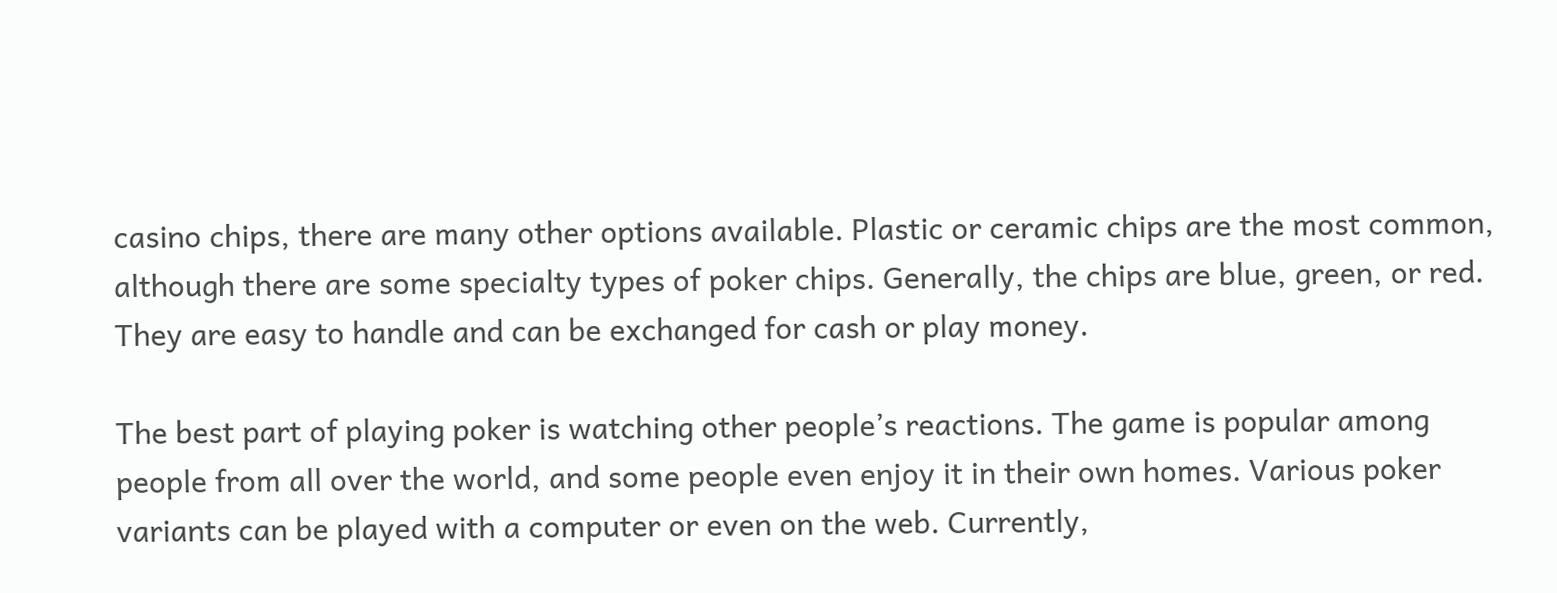casino chips, there are many other options available. Plastic or ceramic chips are the most common, although there are some specialty types of poker chips. Generally, the chips are blue, green, or red. They are easy to handle and can be exchanged for cash or play money.

The best part of playing poker is watching other people’s reactions. The game is popular among people from all over the world, and some people even enjoy it in their own homes. Various poker variants can be played with a computer or even on the web. Currently,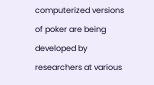computerized versions of poker are being developed by researchers at various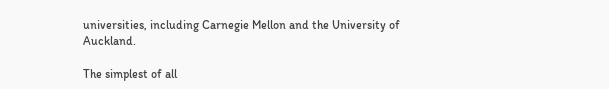universities, including Carnegie Mellon and the University of Auckland.

The simplest of all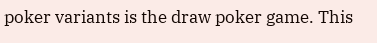poker variants is the draw poker game. This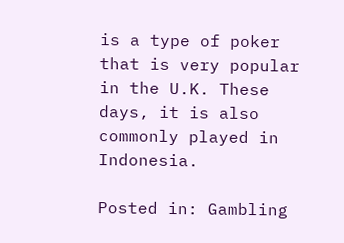is a type of poker that is very popular in the U.K. These days, it is also commonly played in Indonesia.

Posted in: Gambling